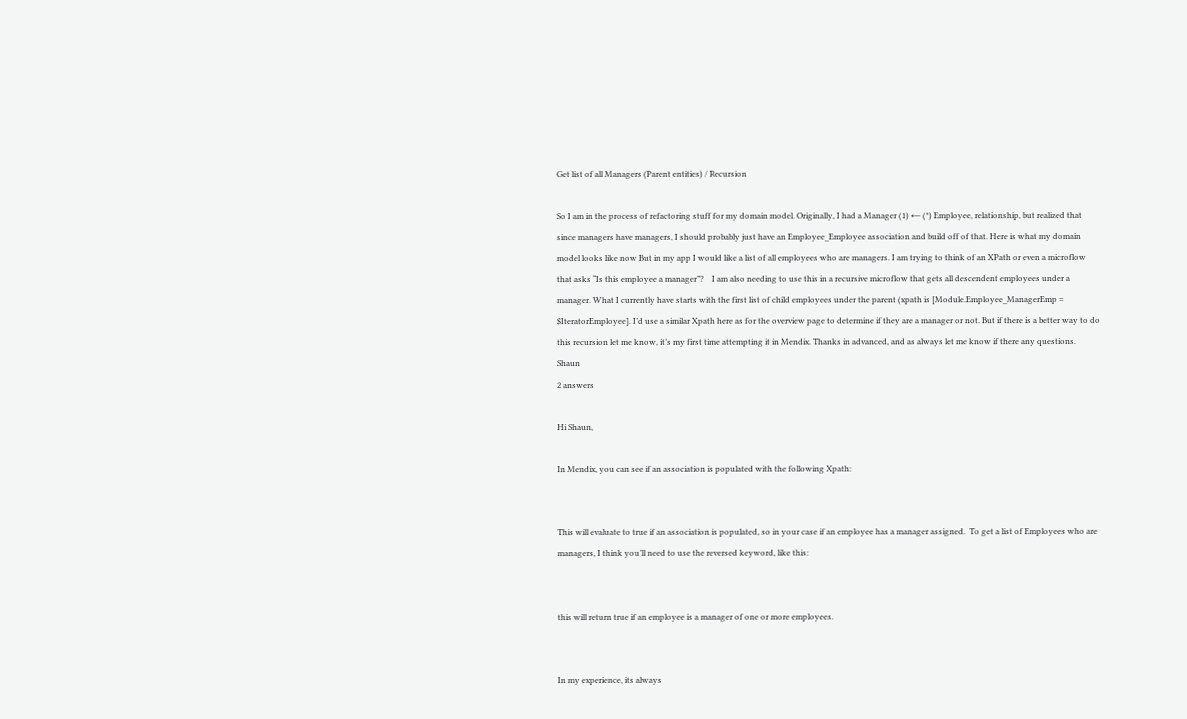Get list of all Managers (Parent entities) / Recursion

So I am in the process of refactoring stuff for my domain model. Originally, I had a Manager (1) ← (*) Employee, relationship, but realized that since managers have managers, I should probably just have an Employee_Employee association and build off of that. Here is what my domain model looks like now But in my app I would like a list of all employees who are managers. I am trying to think of an XPath or even a microflow that asks “Is this employee a manager”?    I am also needing to use this in a recursive microflow that gets all descendent employees under a manager. What I currently have starts with the first list of child employees under the parent (xpath is [Module.Employee_ManagerEmp = $IteratorEmployee]. I’d use a similar Xpath here as for the overview page to determine if they are a manager or not. But if there is a better way to do this recursion let me know, it’s my first time attempting it in Mendix. Thanks in advanced, and as always let me know if there any questions.   Shaun
2 answers

Hi Shaun,

In Mendix, you can see if an association is populated with the following Xpath:


This will evaluate to true if an association is populated, so in your case if an employee has a manager assigned.  To get a list of Employees who are managers, I think you’ll need to use the reversed keyword, like this:


this will return true if an employee is a manager of one or more employees.


In my experience, its always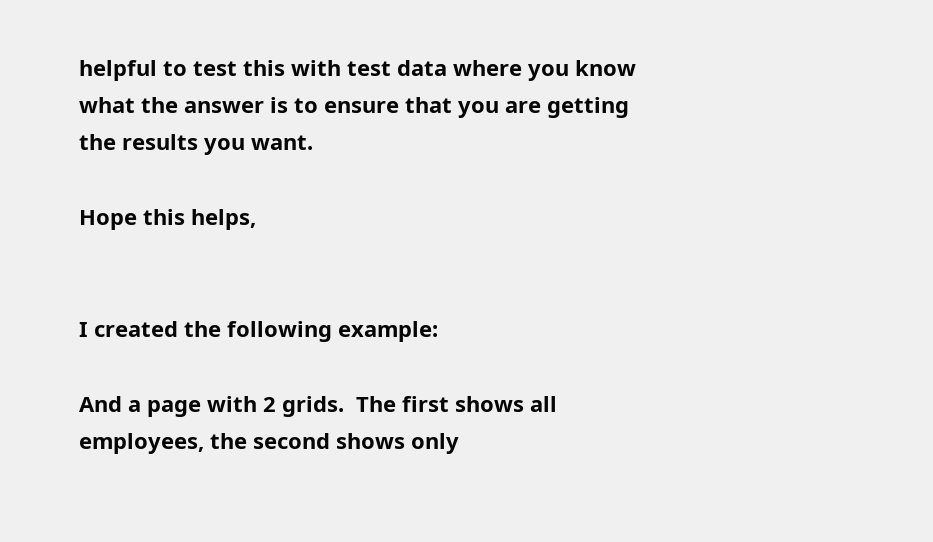helpful to test this with test data where you know what the answer is to ensure that you are getting the results you want.

Hope this helps,


I created the following example:

And a page with 2 grids.  The first shows all employees, the second shows only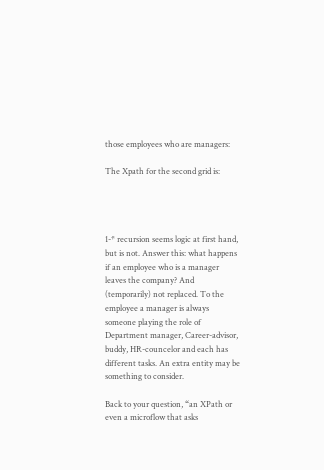those employees who are managers:

The Xpath for the second grid is:




1-* recursion seems logic at first hand, but is not. Answer this: what happens if an employee who is a manager leaves the company? And (temporarily) not replaced. To the employee a manager is always someone playing the role of Department manager, Career-advisor, buddy, HR-councelor and each has different tasks. An extra entity may be something to consider.

Back to your question, “an XPath or even a microflow that asks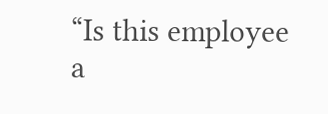“Is this employee a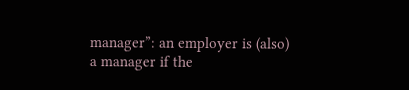manager”: an employer is (also) a manager if the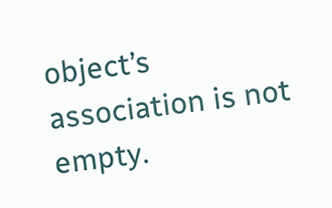object’s association is not empty.